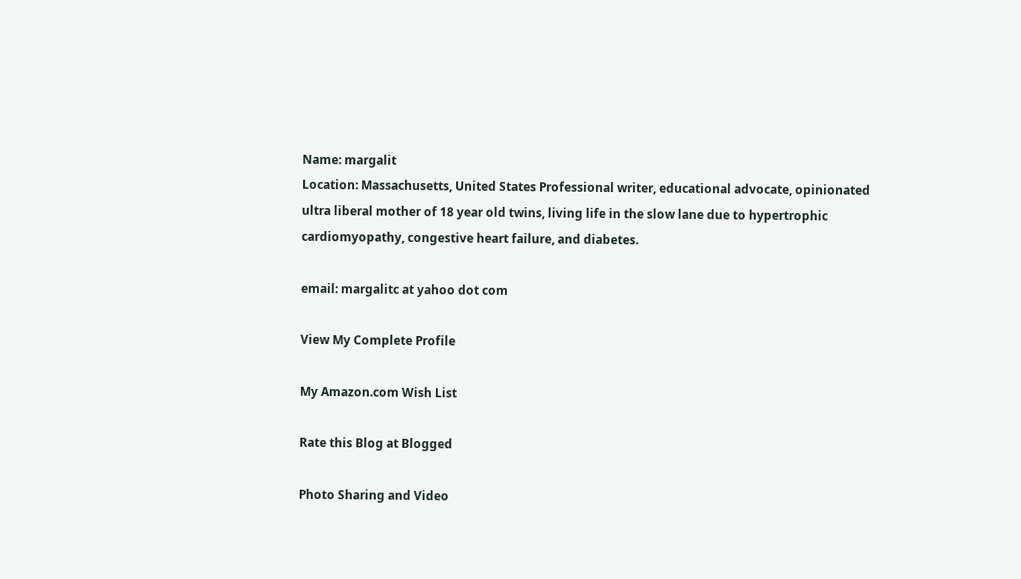Name: margalit
Location: Massachusetts, United States Professional writer, educational advocate, opinionated ultra liberal mother of 18 year old twins, living life in the slow lane due to hypertrophic cardiomyopathy, congestive heart failure, and diabetes.

email: margalitc at yahoo dot com

View My Complete Profile

My Amazon.com Wish List

Rate this Blog at Blogged

Photo Sharing and Video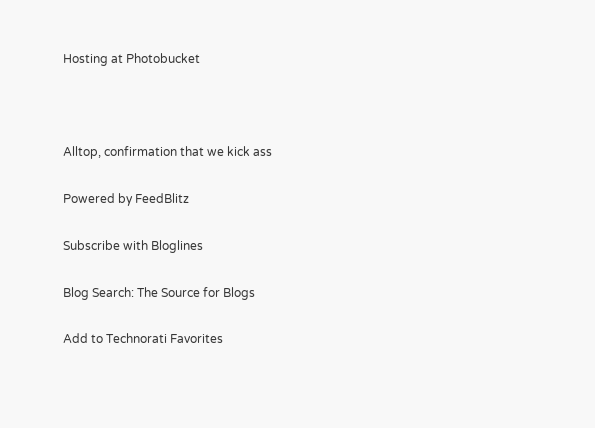Hosting at Photobucket



Alltop, confirmation that we kick ass

Powered by FeedBlitz

Subscribe with Bloglines

Blog Search: The Source for Blogs

Add to Technorati Favorites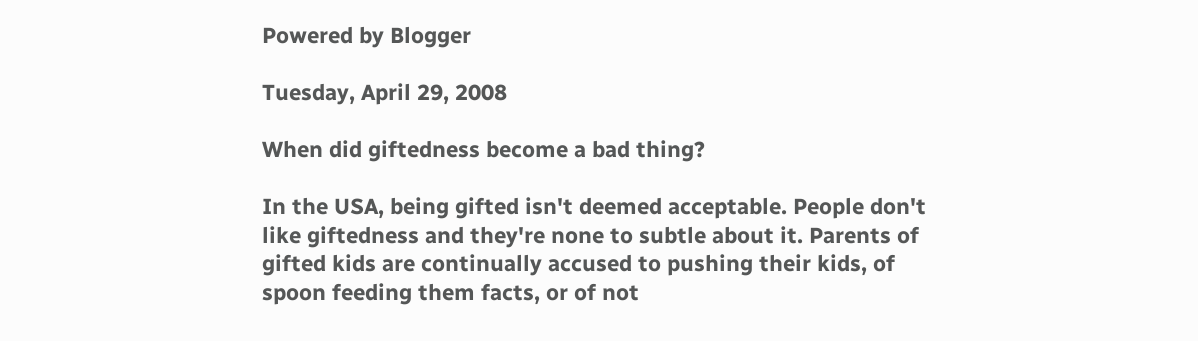Powered by Blogger

Tuesday, April 29, 2008

When did giftedness become a bad thing?

In the USA, being gifted isn't deemed acceptable. People don't like giftedness and they're none to subtle about it. Parents of gifted kids are continually accused to pushing their kids, of spoon feeding them facts, or of not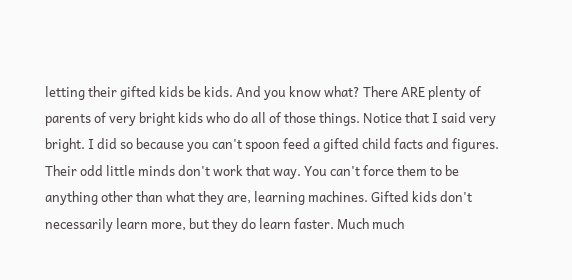letting their gifted kids be kids. And you know what? There ARE plenty of parents of very bright kids who do all of those things. Notice that I said very bright. I did so because you can't spoon feed a gifted child facts and figures. Their odd little minds don't work that way. You can't force them to be anything other than what they are, learning machines. Gifted kids don't necessarily learn more, but they do learn faster. Much much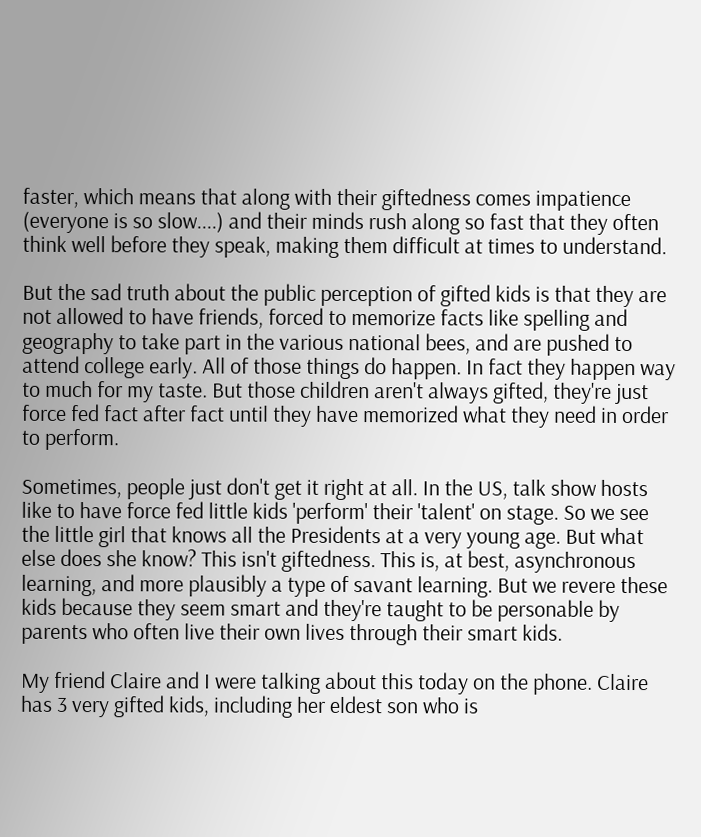faster, which means that along with their giftedness comes impatience (everyone is so slow....) and their minds rush along so fast that they often think well before they speak, making them difficult at times to understand.

But the sad truth about the public perception of gifted kids is that they are not allowed to have friends, forced to memorize facts like spelling and geography to take part in the various national bees, and are pushed to attend college early. All of those things do happen. In fact they happen way to much for my taste. But those children aren't always gifted, they're just force fed fact after fact until they have memorized what they need in order to perform.

Sometimes, people just don't get it right at all. In the US, talk show hosts like to have force fed little kids 'perform' their 'talent' on stage. So we see the little girl that knows all the Presidents at a very young age. But what else does she know? This isn't giftedness. This is, at best, asynchronous learning, and more plausibly a type of savant learning. But we revere these kids because they seem smart and they're taught to be personable by parents who often live their own lives through their smart kids.

My friend Claire and I were talking about this today on the phone. Claire has 3 very gifted kids, including her eldest son who is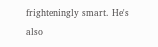frighteningly smart. He's also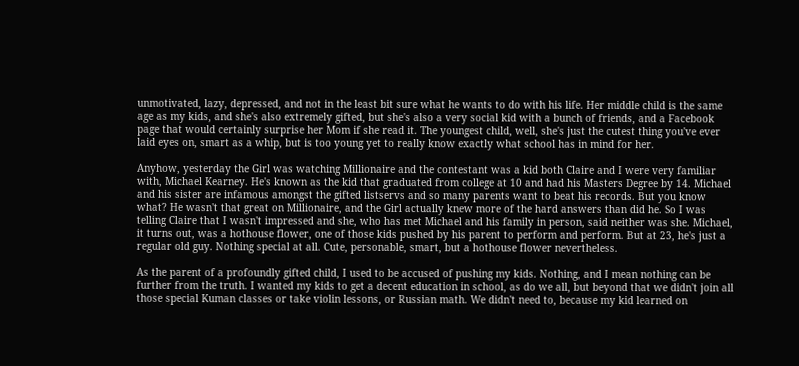unmotivated, lazy, depressed, and not in the least bit sure what he wants to do with his life. Her middle child is the same age as my kids, and she's also extremely gifted, but she's also a very social kid with a bunch of friends, and a Facebook page that would certainly surprise her Mom if she read it. The youngest child, well, she's just the cutest thing you've ever laid eyes on, smart as a whip, but is too young yet to really know exactly what school has in mind for her.

Anyhow, yesterday the Girl was watching Millionaire and the contestant was a kid both Claire and I were very familiar with, Michael Kearney. He's known as the kid that graduated from college at 10 and had his Masters Degree by 14. Michael and his sister are infamous amongst the gifted listservs and so many parents want to beat his records. But you know what? He wasn't that great on Millionaire, and the Girl actually knew more of the hard answers than did he. So I was telling Claire that I wasn't impressed and she, who has met Michael and his family in person, said neither was she. Michael, it turns out, was a hothouse flower, one of those kids pushed by his parent to perform and perform. But at 23, he's just a regular old guy. Nothing special at all. Cute, personable, smart, but a hothouse flower nevertheless.

As the parent of a profoundly gifted child, I used to be accused of pushing my kids. Nothing, and I mean nothing can be further from the truth. I wanted my kids to get a decent education in school, as do we all, but beyond that we didn't join all those special Kuman classes or take violin lessons, or Russian math. We didn't need to, because my kid learned on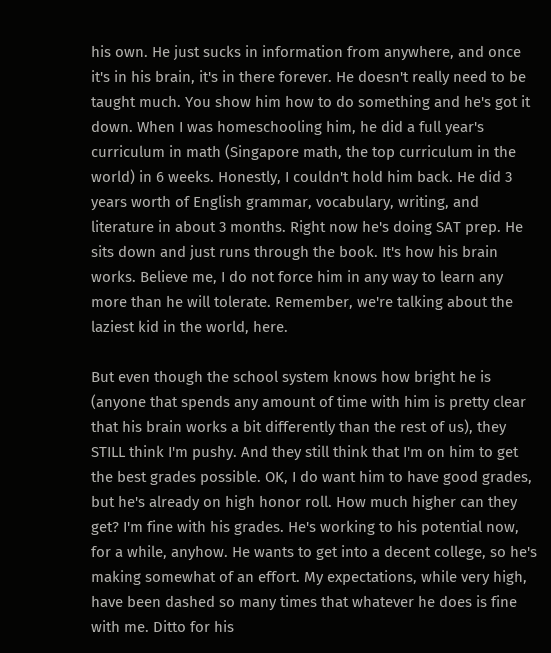his own. He just sucks in information from anywhere, and once it's in his brain, it's in there forever. He doesn't really need to be taught much. You show him how to do something and he's got it down. When I was homeschooling him, he did a full year's curriculum in math (Singapore math, the top curriculum in the world) in 6 weeks. Honestly, I couldn't hold him back. He did 3 years worth of English grammar, vocabulary, writing, and literature in about 3 months. Right now he's doing SAT prep. He sits down and just runs through the book. It's how his brain works. Believe me, I do not force him in any way to learn any more than he will tolerate. Remember, we're talking about the laziest kid in the world, here.

But even though the school system knows how bright he is (anyone that spends any amount of time with him is pretty clear that his brain works a bit differently than the rest of us), they STILL think I'm pushy. And they still think that I'm on him to get the best grades possible. OK, I do want him to have good grades, but he's already on high honor roll. How much higher can they get? I'm fine with his grades. He's working to his potential now, for a while, anyhow. He wants to get into a decent college, so he's making somewhat of an effort. My expectations, while very high, have been dashed so many times that whatever he does is fine with me. Ditto for his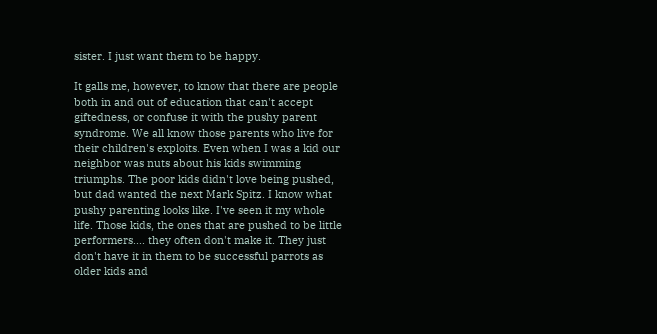sister. I just want them to be happy.

It galls me, however, to know that there are people both in and out of education that can't accept giftedness, or confuse it with the pushy parent syndrome. We all know those parents who live for their children's exploits. Even when I was a kid our neighbor was nuts about his kids swimming triumphs. The poor kids didn't love being pushed, but dad wanted the next Mark Spitz. I know what pushy parenting looks like. I've seen it my whole life. Those kids, the ones that are pushed to be little performers.... they often don't make it. They just don't have it in them to be successful parrots as older kids and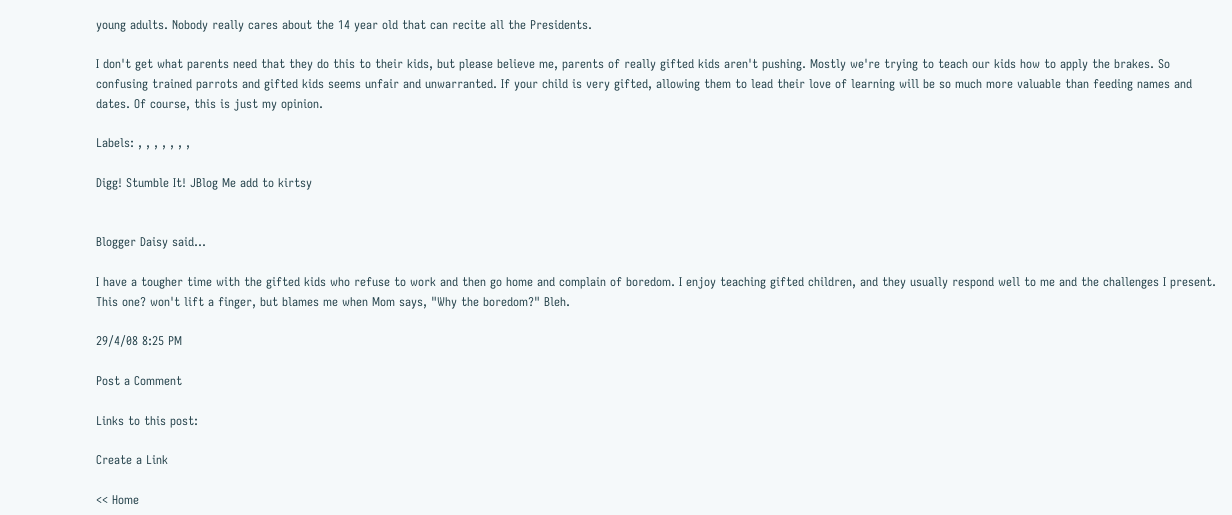young adults. Nobody really cares about the 14 year old that can recite all the Presidents.

I don't get what parents need that they do this to their kids, but please believe me, parents of really gifted kids aren't pushing. Mostly we're trying to teach our kids how to apply the brakes. So confusing trained parrots and gifted kids seems unfair and unwarranted. If your child is very gifted, allowing them to lead their love of learning will be so much more valuable than feeding names and dates. Of course, this is just my opinion.

Labels: , , , , , , ,

Digg! Stumble It! JBlog Me add to kirtsy


Blogger Daisy said...

I have a tougher time with the gifted kids who refuse to work and then go home and complain of boredom. I enjoy teaching gifted children, and they usually respond well to me and the challenges I present. This one? won't lift a finger, but blames me when Mom says, "Why the boredom?" Bleh.

29/4/08 8:25 PM

Post a Comment

Links to this post:

Create a Link

<< Home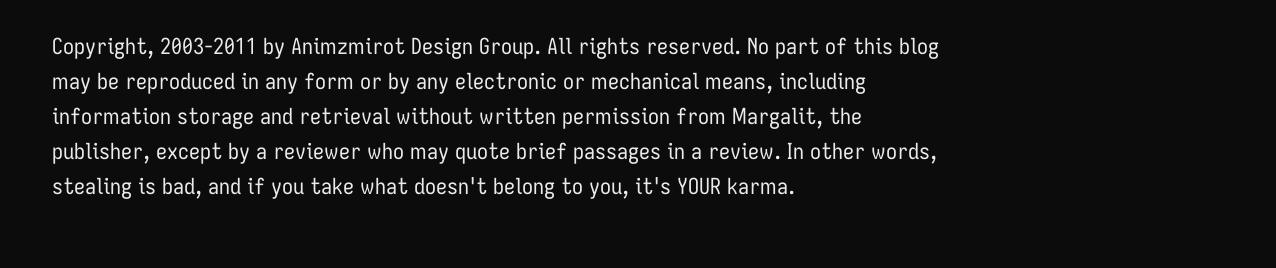Copyright, 2003-2011 by Animzmirot Design Group. All rights reserved. No part of this blog may be reproduced in any form or by any electronic or mechanical means, including information storage and retrieval without written permission from Margalit, the publisher, except by a reviewer who may quote brief passages in a review. In other words, stealing is bad, and if you take what doesn't belong to you, it's YOUR karma.